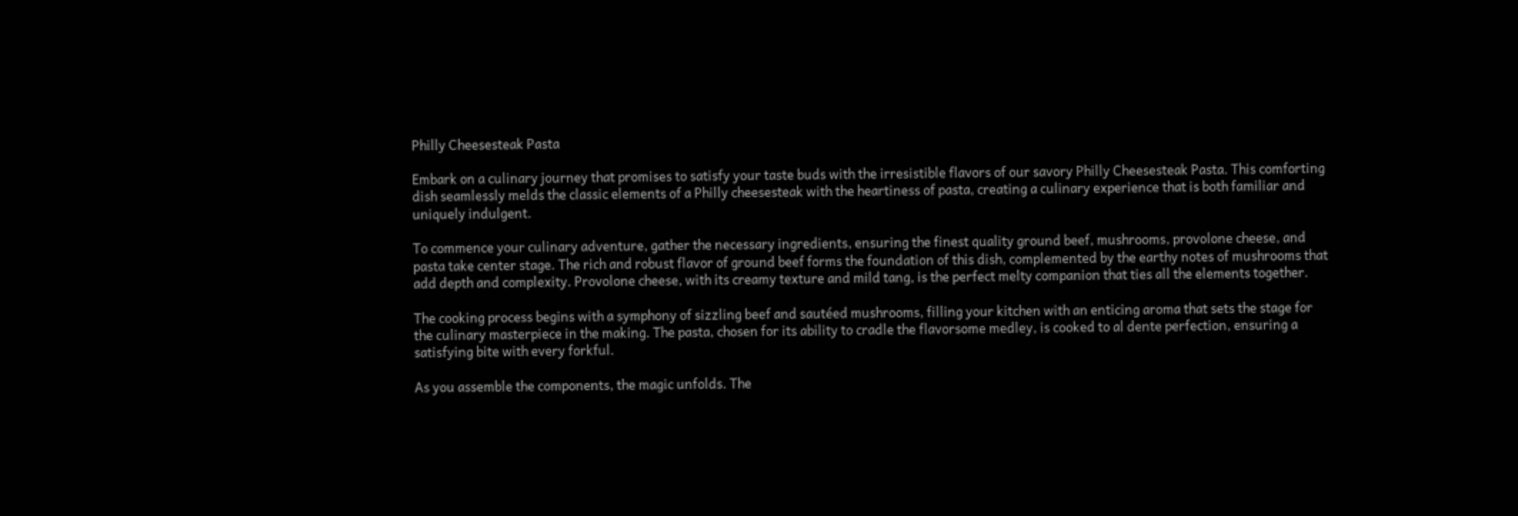Philly Cheesesteak Pasta

Embark on a culinary journey that promises to satisfy your taste buds with the irresistible flavors of our savory Philly Cheesesteak Pasta. This comforting dish seamlessly melds the classic elements of a Philly cheesesteak with the heartiness of pasta, creating a culinary experience that is both familiar and uniquely indulgent.

To commence your culinary adventure, gather the necessary ingredients, ensuring the finest quality ground beef, mushrooms, provolone cheese, and pasta take center stage. The rich and robust flavor of ground beef forms the foundation of this dish, complemented by the earthy notes of mushrooms that add depth and complexity. Provolone cheese, with its creamy texture and mild tang, is the perfect melty companion that ties all the elements together.

The cooking process begins with a symphony of sizzling beef and sautéed mushrooms, filling your kitchen with an enticing aroma that sets the stage for the culinary masterpiece in the making. The pasta, chosen for its ability to cradle the flavorsome medley, is cooked to al dente perfection, ensuring a satisfying bite with every forkful.

As you assemble the components, the magic unfolds. The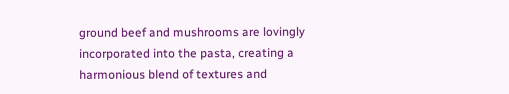ground beef and mushrooms are lovingly incorporated into the pasta, creating a harmonious blend of textures and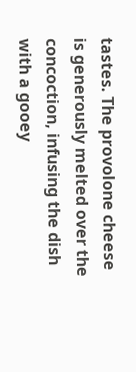tastes. The provolone cheese is generously melted over the concoction, infusing the dish with a gooey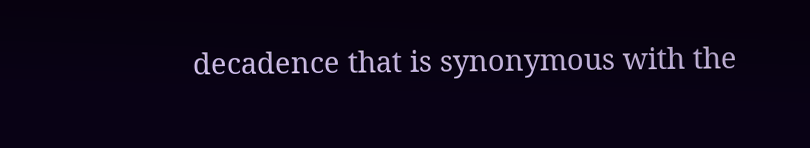decadence that is synonymous with the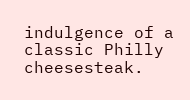indulgence of a classic Philly cheesesteak.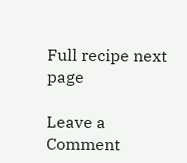Full recipe next page

Leave a Comment